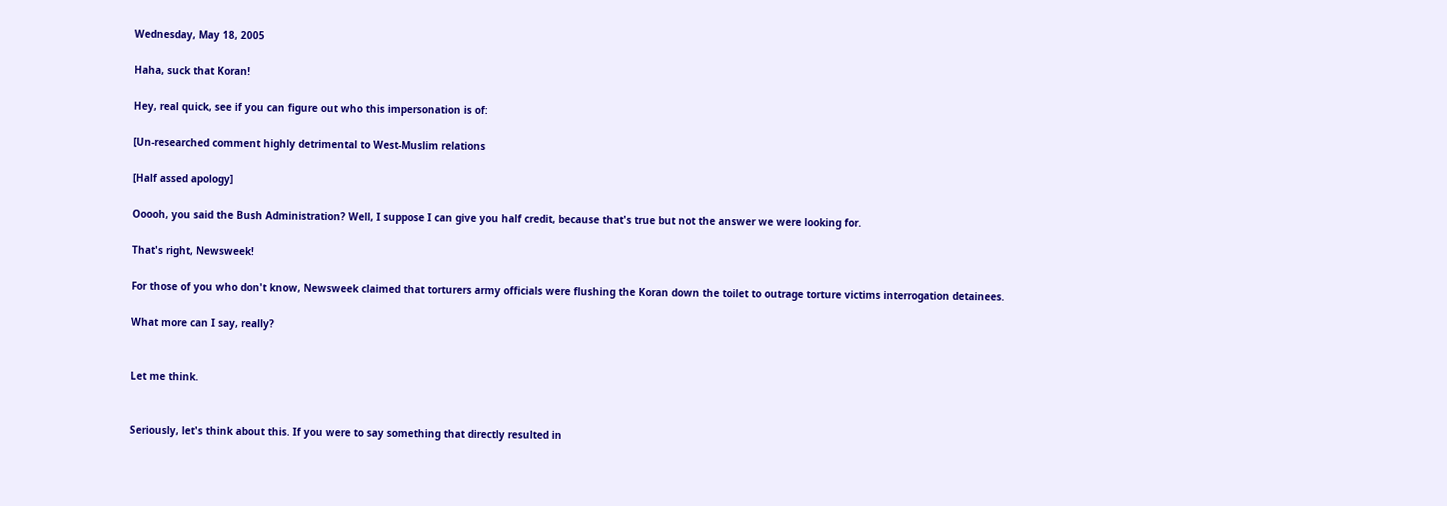Wednesday, May 18, 2005

Haha, suck that Koran!

Hey, real quick, see if you can figure out who this impersonation is of:

[Un-researched comment highly detrimental to West-Muslim relations

[Half assed apology]

Ooooh, you said the Bush Administration? Well, I suppose I can give you half credit, because that's true but not the answer we were looking for.

That's right, Newsweek!

For those of you who don't know, Newsweek claimed that torturers army officials were flushing the Koran down the toilet to outrage torture victims interrogation detainees.

What more can I say, really?


Let me think.


Seriously, let's think about this. If you were to say something that directly resulted in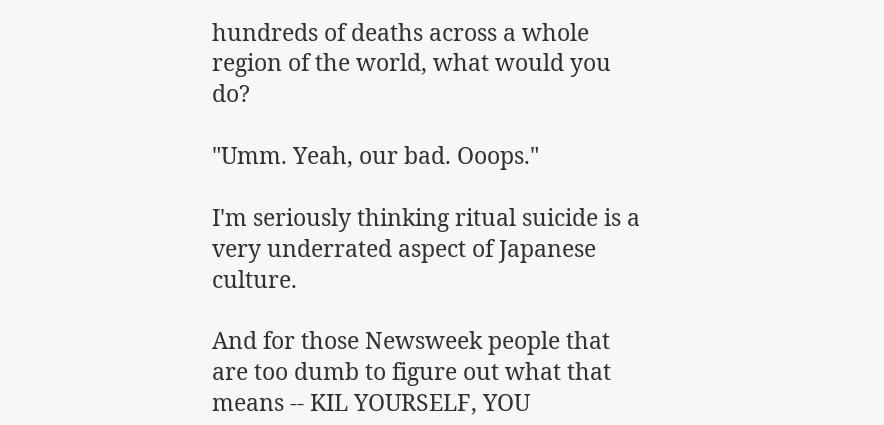hundreds of deaths across a whole region of the world, what would you do?

"Umm. Yeah, our bad. Ooops."

I'm seriously thinking ritual suicide is a very underrated aspect of Japanese culture.

And for those Newsweek people that are too dumb to figure out what that means -- KIL YOURSELF, YOU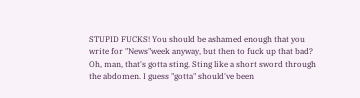STUPID FUCKS! You should be ashamed enough that you write for "News"week anyway, but then to fuck up that bad? Oh, man, that's gotta sting. Sting like a short sword through the abdomen. I guess "gotta" should've been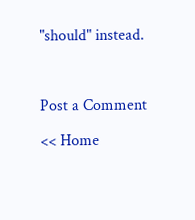"should" instead.



Post a Comment

<< Home